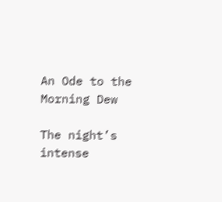An Ode to the Morning Dew

The night’s intense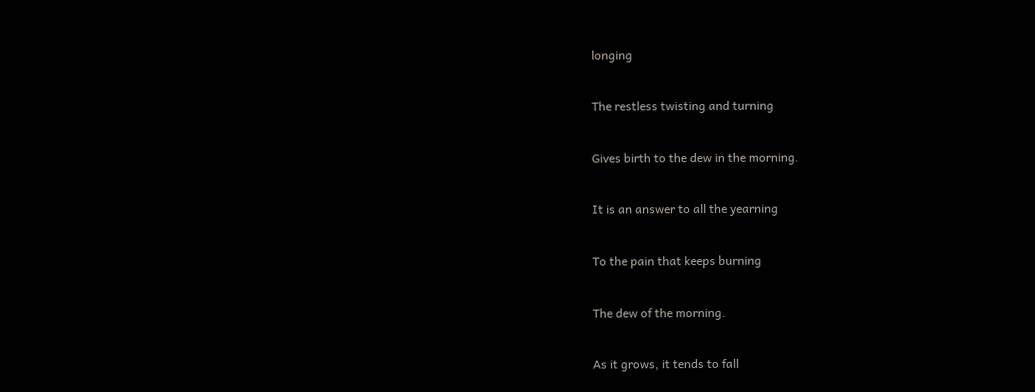longing

The restless twisting and turning

Gives birth to the dew in the morning.

It is an answer to all the yearning

To the pain that keeps burning

The dew of the morning.

As it grows, it tends to fall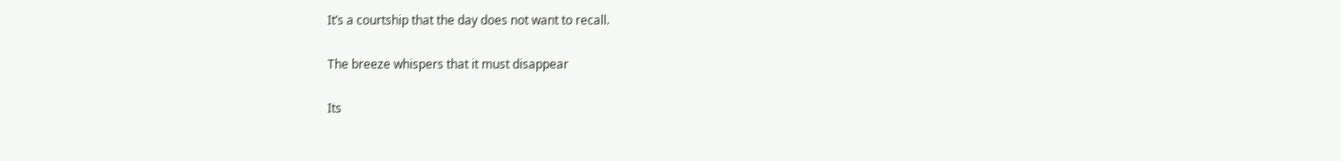It’s a courtship that the day does not want to recall.

The breeze whispers that it must disappear

Its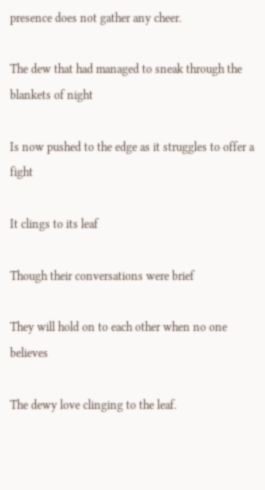presence does not gather any cheer.

The dew that had managed to sneak through the blankets of night

Is now pushed to the edge as it struggles to offer a fight

It clings to its leaf

Though their conversations were brief

They will hold on to each other when no one believes

The dewy love clinging to the leaf.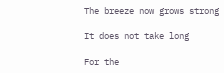The breeze now grows strong

It does not take long

For the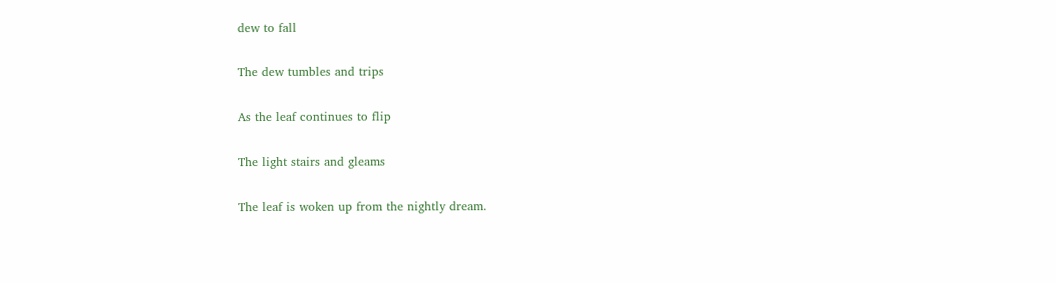dew to fall

The dew tumbles and trips

As the leaf continues to flip

The light stairs and gleams

The leaf is woken up from the nightly dream.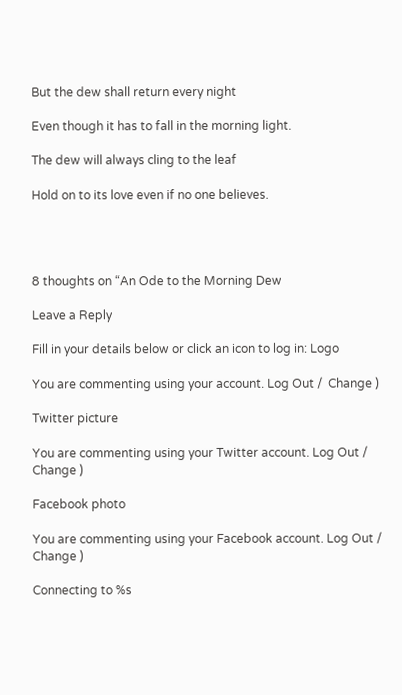But the dew shall return every night

Even though it has to fall in the morning light.

The dew will always cling to the leaf

Hold on to its love even if no one believes.




8 thoughts on “An Ode to the Morning Dew

Leave a Reply

Fill in your details below or click an icon to log in: Logo

You are commenting using your account. Log Out /  Change )

Twitter picture

You are commenting using your Twitter account. Log Out /  Change )

Facebook photo

You are commenting using your Facebook account. Log Out /  Change )

Connecting to %s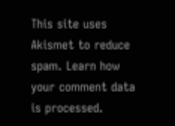This site uses Akismet to reduce spam. Learn how your comment data is processed.